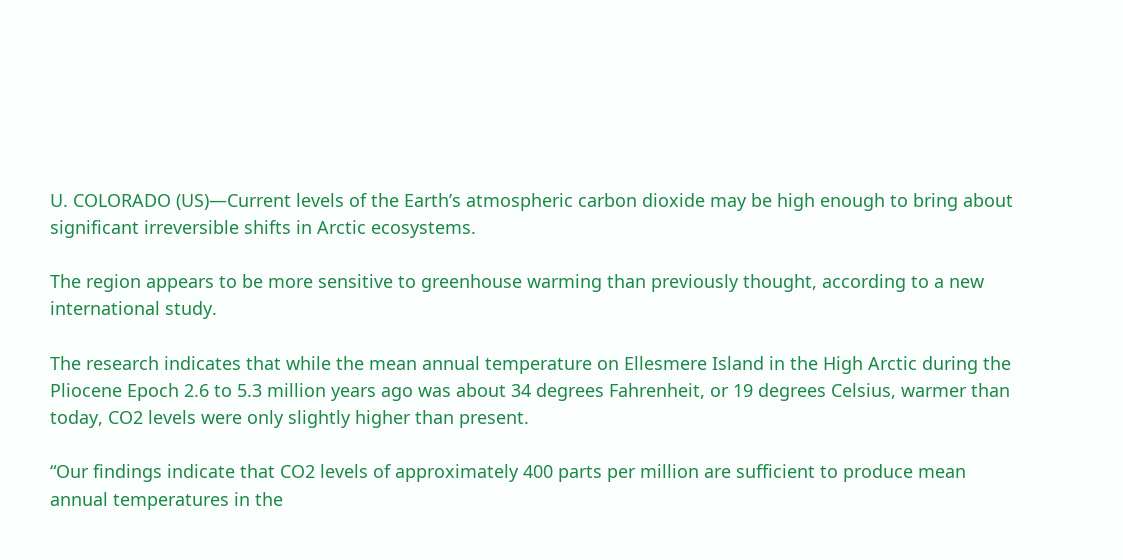U. COLORADO (US)—Current levels of the Earth’s atmospheric carbon dioxide may be high enough to bring about significant irreversible shifts in Arctic ecosystems.

The region appears to be more sensitive to greenhouse warming than previously thought, according to a new international study.

The research indicates that while the mean annual temperature on Ellesmere Island in the High Arctic during the Pliocene Epoch 2.6 to 5.3 million years ago was about 34 degrees Fahrenheit, or 19 degrees Celsius, warmer than today, CO2 levels were only slightly higher than present.

“Our findings indicate that CO2 levels of approximately 400 parts per million are sufficient to produce mean annual temperatures in the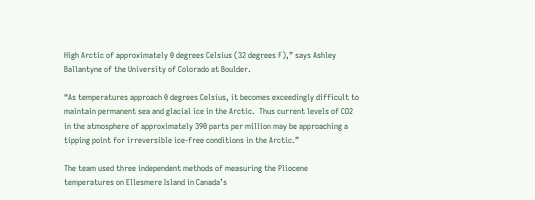High Arctic of approximately 0 degrees Celsius (32 degrees F),” says Ashley Ballantyne of the University of Colorado at Boulder.

“As temperatures approach 0 degrees Celsius, it becomes exceedingly difficult to maintain permanent sea and glacial ice in the Arctic.  Thus current levels of CO2 in the atmosphere of approximately 390 parts per million may be approaching a tipping point for irreversible ice-free conditions in the Arctic.”

The team used three independent methods of measuring the Pliocene temperatures on Ellesmere Island in Canada’s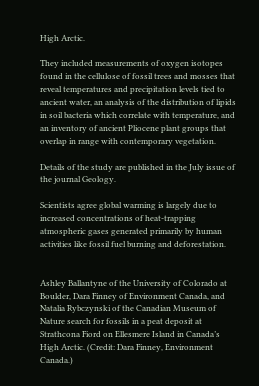High Arctic.

They included measurements of oxygen isotopes found in the cellulose of fossil trees and mosses that reveal temperatures and precipitation levels tied to ancient water, an analysis of the distribution of lipids in soil bacteria which correlate with temperature, and an inventory of ancient Pliocene plant groups that overlap in range with contemporary vegetation.

Details of the study are published in the July issue of the journal Geology.

Scientists agree global warming is largely due to increased concentrations of heat-trapping atmospheric gases generated primarily by human activities like fossil fuel burning and deforestation.


Ashley Ballantyne of the University of Colorado at Boulder, Dara Finney of Environment Canada, and Natalia Rybczynski of the Canadian Museum of Nature search for fossils in a peat deposit at Strathcona Fiord on Ellesmere Island in Canada’s High Arctic. (Credit: Dara Finney, Environment Canada.)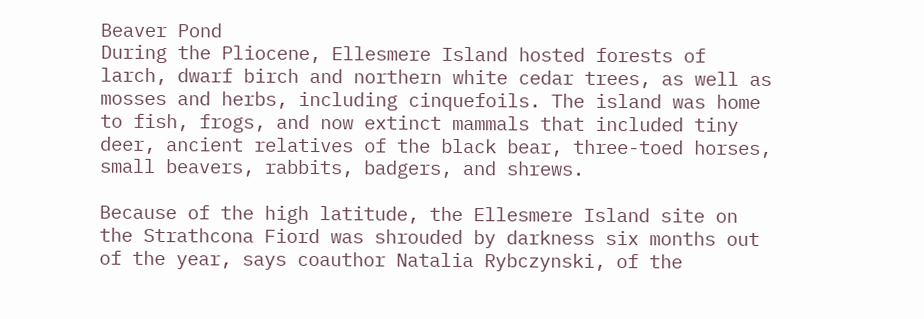Beaver Pond
During the Pliocene, Ellesmere Island hosted forests of larch, dwarf birch and northern white cedar trees, as well as mosses and herbs, including cinquefoils. The island was home to fish, frogs, and now extinct mammals that included tiny deer, ancient relatives of the black bear, three-toed horses, small beavers, rabbits, badgers, and shrews.

Because of the high latitude, the Ellesmere Island site on the Strathcona Fiord was shrouded by darkness six months out of the year, says coauthor Natalia Rybczynski, of the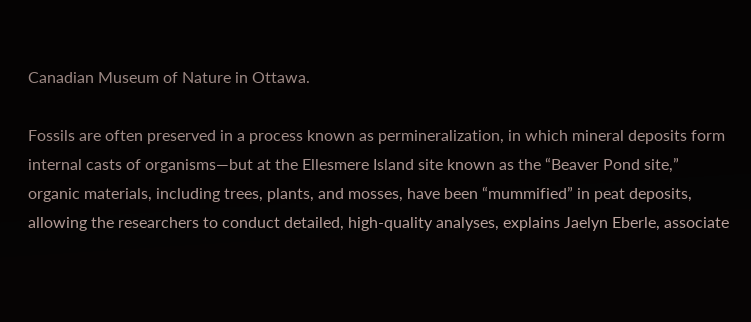Canadian Museum of Nature in Ottawa.

Fossils are often preserved in a process known as permineralization, in which mineral deposits form internal casts of organisms—but at the Ellesmere Island site known as the “Beaver Pond site,” organic materials, including trees, plants, and mosses, have been “mummified” in peat deposits, allowing the researchers to conduct detailed, high-quality analyses, explains Jaelyn Eberle, associate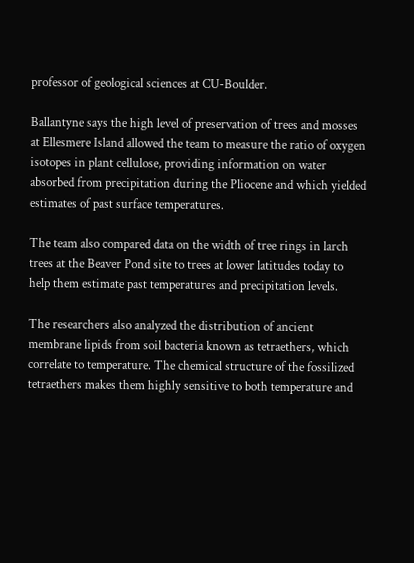professor of geological sciences at CU-Boulder.

Ballantyne says the high level of preservation of trees and mosses at Ellesmere Island allowed the team to measure the ratio of oxygen isotopes in plant cellulose, providing information on water absorbed from precipitation during the Pliocene and which yielded estimates of past surface temperatures.

The team also compared data on the width of tree rings in larch trees at the Beaver Pond site to trees at lower latitudes today to help them estimate past temperatures and precipitation levels.

The researchers also analyzed the distribution of ancient membrane lipids from soil bacteria known as tetraethers, which correlate to temperature. The chemical structure of the fossilized tetraethers makes them highly sensitive to both temperature and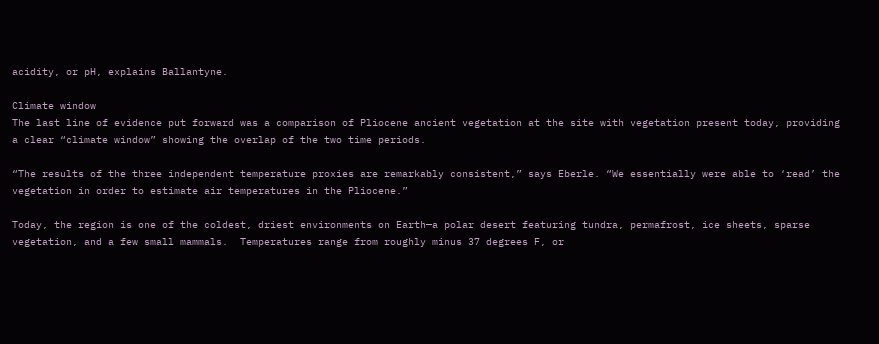acidity, or pH, explains Ballantyne.

Climate window
The last line of evidence put forward was a comparison of Pliocene ancient vegetation at the site with vegetation present today, providing a clear “climate window” showing the overlap of the two time periods.

“The results of the three independent temperature proxies are remarkably consistent,” says Eberle. “We essentially were able to ‘read’ the vegetation in order to estimate air temperatures in the Pliocene.”

Today, the region is one of the coldest, driest environments on Earth—a polar desert featuring tundra, permafrost, ice sheets, sparse vegetation, and a few small mammals.  Temperatures range from roughly minus 37 degrees F, or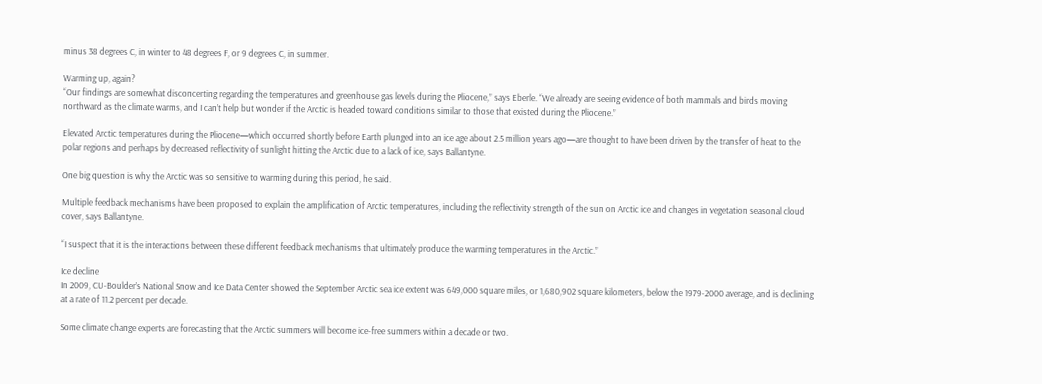minus 38 degrees C, in winter to 48 degrees F, or 9 degrees C, in summer.

Warming up, again?
“Our findings are somewhat disconcerting regarding the temperatures and greenhouse gas levels during the Pliocene,” says Eberle. “We already are seeing evidence of both mammals and birds moving northward as the climate warms, and I can’t help but wonder if the Arctic is headed toward conditions similar to those that existed during the Pliocene.”

Elevated Arctic temperatures during the Pliocene—which occurred shortly before Earth plunged into an ice age about 2.5 million years ago—are thought to have been driven by the transfer of heat to the polar regions and perhaps by decreased reflectivity of sunlight hitting the Arctic due to a lack of ice, says Ballantyne.

One big question is why the Arctic was so sensitive to warming during this period, he said.

Multiple feedback mechanisms have been proposed to explain the amplification of Arctic temperatures, including the reflectivity strength of the sun on Arctic ice and changes in vegetation seasonal cloud cover, says Ballantyne.

“I suspect that it is the interactions between these different feedback mechanisms that ultimately produce the warming temperatures in the Arctic.”

Ice decline
In 2009, CU-Boulder’s National Snow and Ice Data Center showed the September Arctic sea ice extent was 649,000 square miles, or 1,680,902 square kilometers, below the 1979-2000 average, and is declining at a rate of 11.2 percent per decade.

Some climate change experts are forecasting that the Arctic summers will become ice-free summers within a decade or two.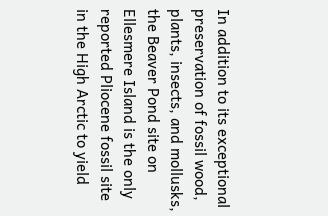In addition to its exceptional preservation of fossil wood, plants, insects, and mollusks, the Beaver Pond site on Ellesmere Island is the only reported Pliocene fossil site in the High Arctic to yield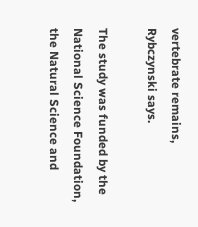vertebrate remains, Rybczynski says.

The study was funded by the National Science Foundation, the Natural Science and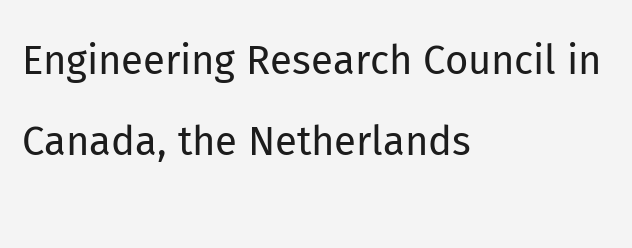Engineering Research Council in Canada, the Netherlands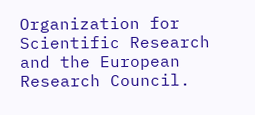Organization for Scientific Research and the European Research Council.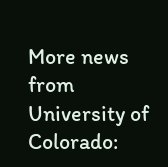More news from University of Colorado: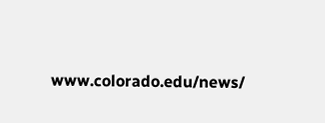www.colorado.edu/news/